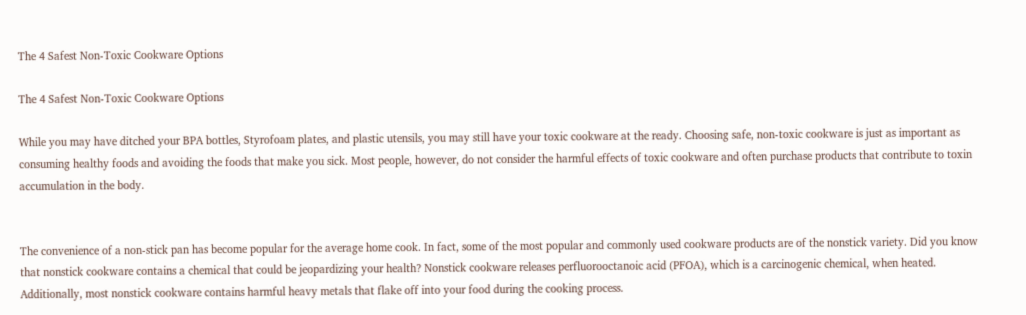The 4 Safest Non-Toxic Cookware Options

The 4 Safest Non-Toxic Cookware Options

While you may have ditched your BPA bottles, Styrofoam plates, and plastic utensils, you may still have your toxic cookware at the ready. Choosing safe, non-toxic cookware is just as important as consuming healthy foods and avoiding the foods that make you sick. Most people, however, do not consider the harmful effects of toxic cookware and often purchase products that contribute to toxin accumulation in the body.


The convenience of a non-stick pan has become popular for the average home cook. In fact, some of the most popular and commonly used cookware products are of the nonstick variety. Did you know that nonstick cookware contains a chemical that could be jeopardizing your health? Nonstick cookware releases perfluorooctanoic acid (PFOA), which is a carcinogenic chemical, when heated. Additionally, most nonstick cookware contains harmful heavy metals that flake off into your food during the cooking process.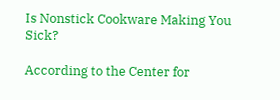Is Nonstick Cookware Making You Sick?

According to the Center for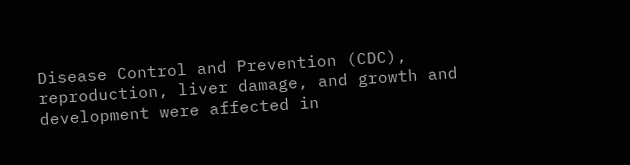Disease Control and Prevention (CDC), reproduction, liver damage, and growth and development were affected in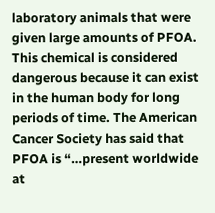laboratory animals that were given large amounts of PFOA. This chemical is considered dangerous because it can exist in the human body for long periods of time. The American Cancer Society has said that PFOA is “…present worldwide at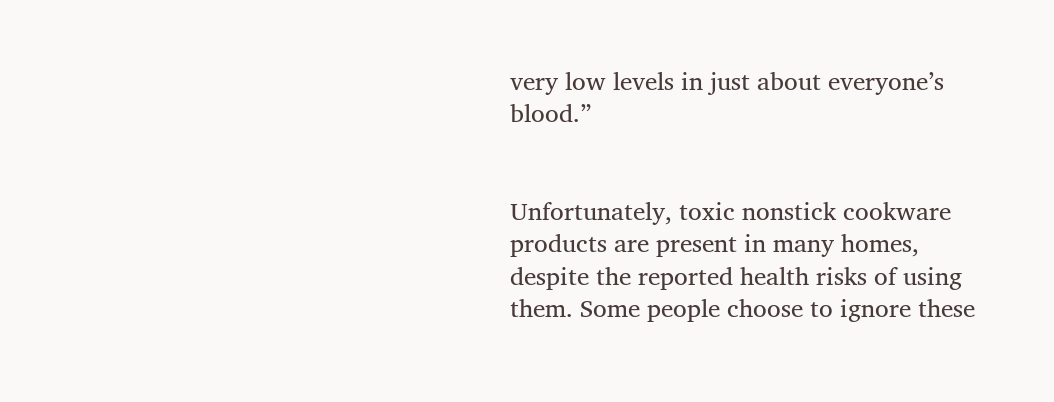very low levels in just about everyone’s blood.”


Unfortunately, toxic nonstick cookware products are present in many homes, despite the reported health risks of using them. Some people choose to ignore these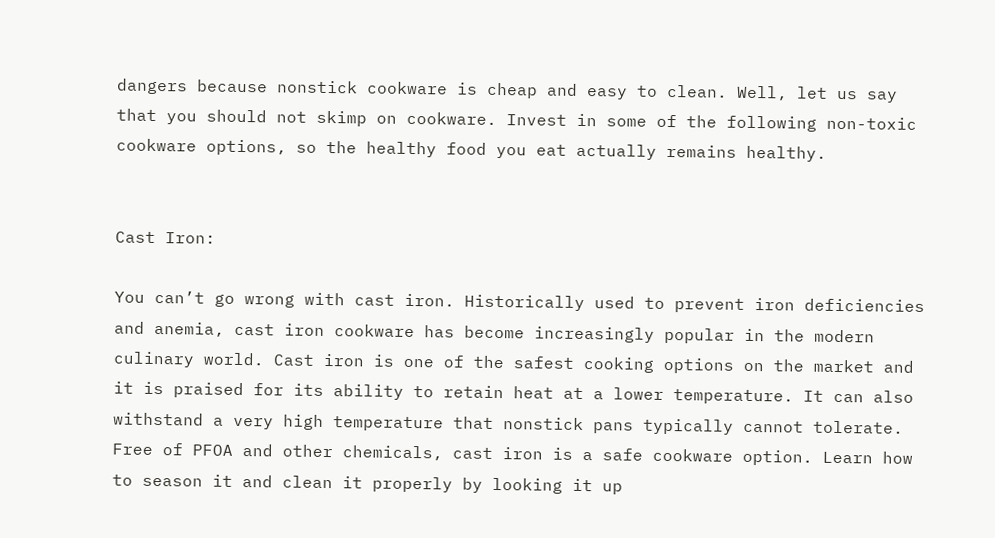dangers because nonstick cookware is cheap and easy to clean. Well, let us say that you should not skimp on cookware. Invest in some of the following non-toxic cookware options, so the healthy food you eat actually remains healthy.


Cast Iron:

You can’t go wrong with cast iron. Historically used to prevent iron deficiencies and anemia, cast iron cookware has become increasingly popular in the modern culinary world. Cast iron is one of the safest cooking options on the market and it is praised for its ability to retain heat at a lower temperature. It can also withstand a very high temperature that nonstick pans typically cannot tolerate. Free of PFOA and other chemicals, cast iron is a safe cookware option. Learn how to season it and clean it properly by looking it up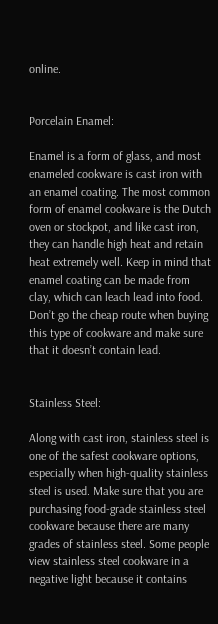online.


Porcelain Enamel:

Enamel is a form of glass, and most enameled cookware is cast iron with an enamel coating. The most common form of enamel cookware is the Dutch oven or stockpot, and like cast iron, they can handle high heat and retain heat extremely well. Keep in mind that enamel coating can be made from clay, which can leach lead into food. Don’t go the cheap route when buying this type of cookware and make sure that it doesn’t contain lead.


Stainless Steel:

Along with cast iron, stainless steel is one of the safest cookware options, especially when high-quality stainless steel is used. Make sure that you are purchasing food-grade stainless steel cookware because there are many grades of stainless steel. Some people view stainless steel cookware in a negative light because it contains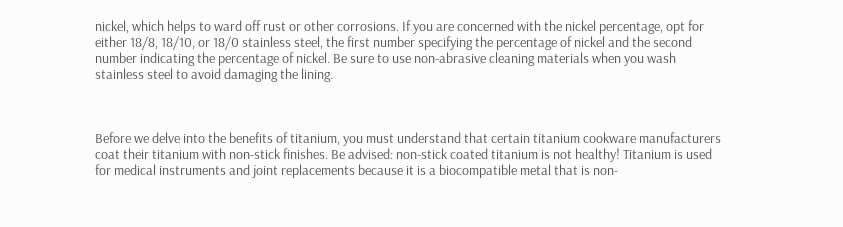nickel, which helps to ward off rust or other corrosions. If you are concerned with the nickel percentage, opt for either 18/8, 18/10, or 18/0 stainless steel, the first number specifying the percentage of nickel and the second number indicating the percentage of nickel. Be sure to use non-abrasive cleaning materials when you wash stainless steel to avoid damaging the lining.



Before we delve into the benefits of titanium, you must understand that certain titanium cookware manufacturers coat their titanium with non-stick finishes. Be advised: non-stick coated titanium is not healthy! Titanium is used for medical instruments and joint replacements because it is a biocompatible metal that is non-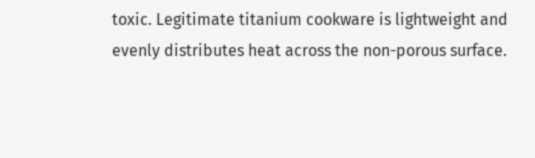toxic. Legitimate titanium cookware is lightweight and evenly distributes heat across the non-porous surface.